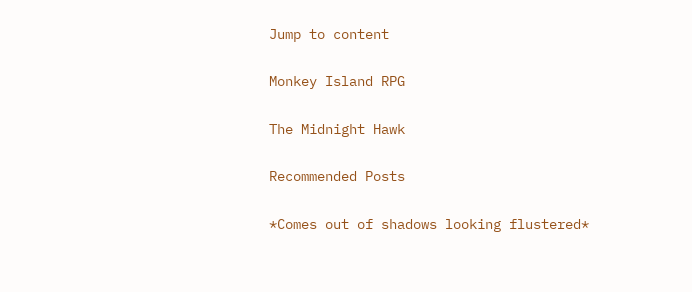Jump to content

Monkey Island RPG

The Midnight Hawk

Recommended Posts

*Comes out of shadows looking flustered*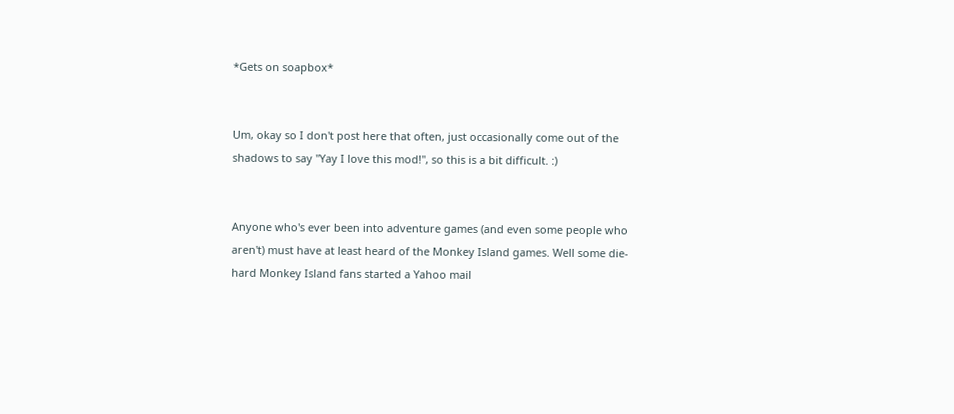*Gets on soapbox*


Um, okay so I don't post here that often, just occasionally come out of the shadows to say "Yay I love this mod!", so this is a bit difficult. :)


Anyone who's ever been into adventure games (and even some people who aren't) must have at least heard of the Monkey Island games. Well some die-hard Monkey Island fans started a Yahoo mail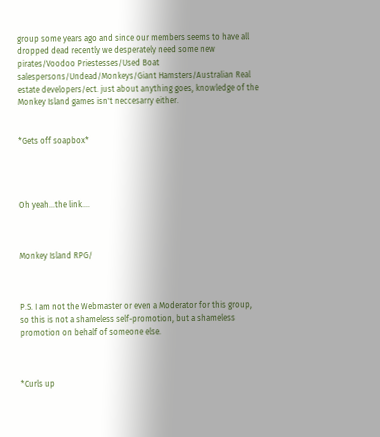group some years ago and since our members seems to have all dropped dead recently we desperately need some new pirates/Voodoo Priestesses/Used Boat salespersons/Undead/Monkeys/Giant Hamsters/Australian Real estate developers/ect. just about anything goes, knowledge of the Monkey Island games isn't neccesarry either.


*Gets off soapbox*




Oh yeah...the link....



Monkey Island RPG/



P.S. I am not the Webmaster or even a Moderator for this group, so this is not a shameless self-promotion, but a shameless promotion on behalf of someone else.



*Curls up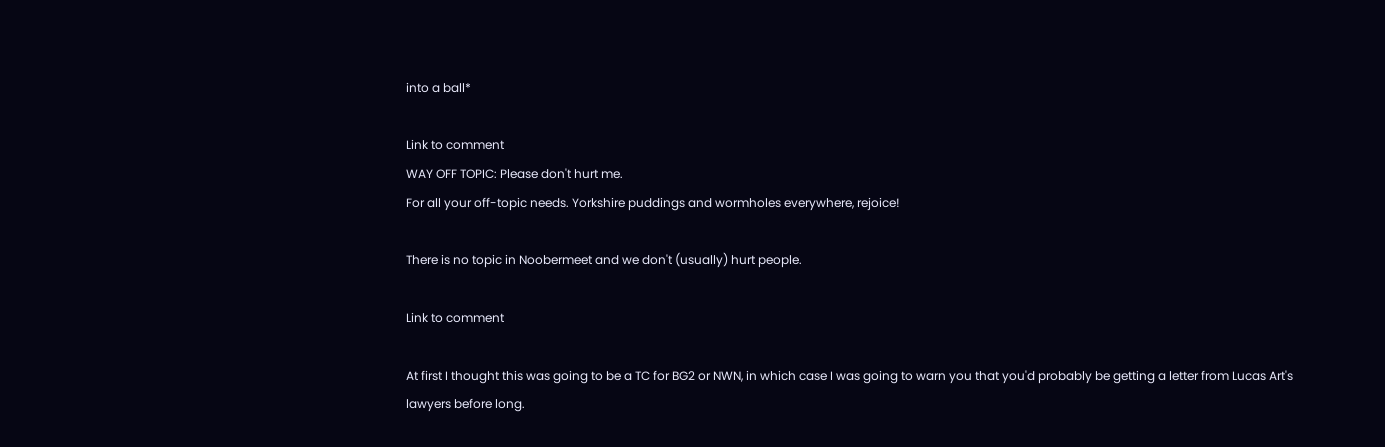into a ball*

Link to comment
WAY OFF TOPIC: Please don't hurt me.
For all your off-topic needs. Yorkshire puddings and wormholes everywhere, rejoice!

There is no topic in Noobermeet and we don't (usually) hurt people.

Link to comment

At first I thought this was going to be a TC for BG2 or NWN, in which case I was going to warn you that you'd probably be getting a letter from Lucas Art's lawyers before long.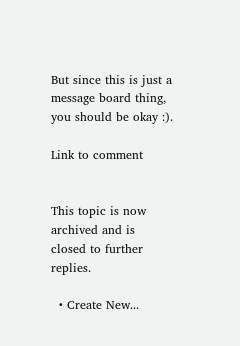But since this is just a message board thing, you should be okay :).

Link to comment


This topic is now archived and is closed to further replies.

  • Create New...